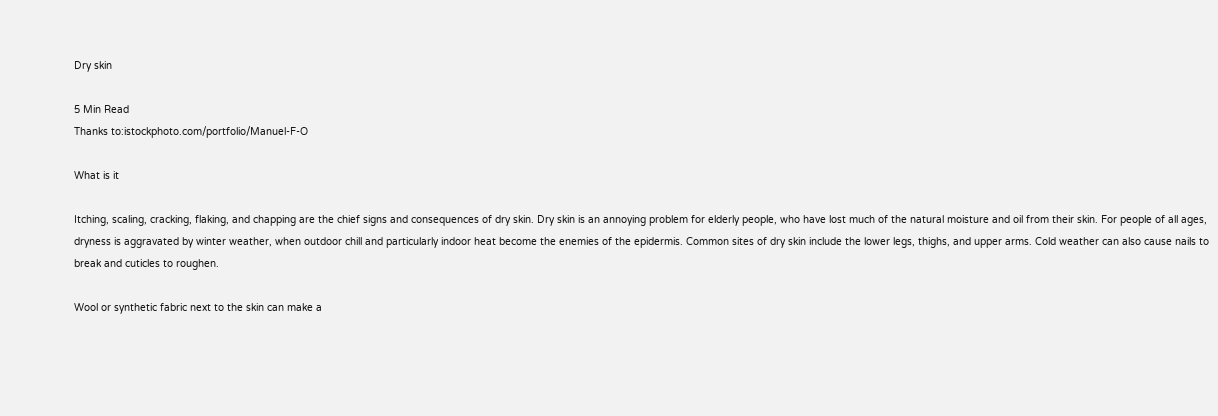Dry skin

5 Min Read
Thanks to:istockphoto.com/portfolio/Manuel-F-O

What is it

Itching, scaling, cracking, flaking, and chapping are the chief signs and consequences of dry skin. Dry skin is an annoying problem for elderly people, who have lost much of the natural moisture and oil from their skin. For people of all ages, dryness is aggravated by winter weather, when outdoor chill and particularly indoor heat become the enemies of the epidermis. Common sites of dry skin include the lower legs, thighs, and upper arms. Cold weather can also cause nails to break and cuticles to roughen.

Wool or synthetic fabric next to the skin can make a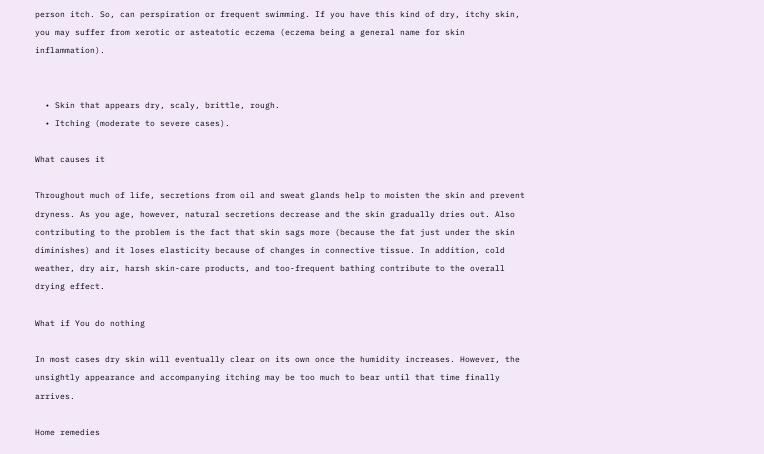person itch. So, can perspiration or frequent swimming. If you have this kind of dry, itchy skin, you may suffer from xerotic or asteatotic eczema (eczema being a general name for skin inflammation).


  • Skin that appears dry, scaly, brittle, rough.
  • Itching (moderate to severe cases).

What causes it

Throughout much of life, secretions from oil and sweat glands help to moisten the skin and prevent dryness. As you age, however, natural secretions decrease and the skin gradually dries out. Also contributing to the problem is the fact that skin sags more (because the fat just under the skin diminishes) and it loses elasticity because of changes in connective tissue. In addition, cold weather, dry air, harsh skin-care products, and too-frequent bathing contribute to the overall drying effect.

What if You do nothing

In most cases dry skin will eventually clear on its own once the humidity increases. However, the unsightly appearance and accompanying itching may be too much to bear until that time finally arrives.

Home remedies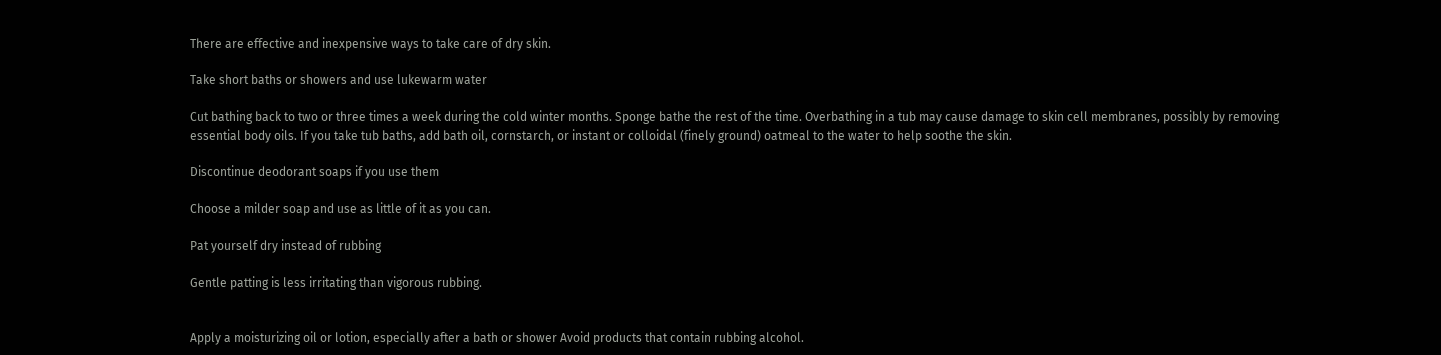There are effective and inexpensive ways to take care of dry skin.

Take short baths or showers and use lukewarm water

Cut bathing back to two or three times a week during the cold winter months. Sponge bathe the rest of the time. Overbathing in a tub may cause damage to skin cell membranes, possibly by removing essential body oils. If you take tub baths, add bath oil, cornstarch, or instant or colloidal (finely ground) oatmeal to the water to help soothe the skin.

Discontinue deodorant soaps if you use them

Choose a milder soap and use as little of it as you can.

Pat yourself dry instead of rubbing

Gentle patting is less irritating than vigorous rubbing.


Apply a moisturizing oil or lotion, especially after a bath or shower Avoid products that contain rubbing alcohol.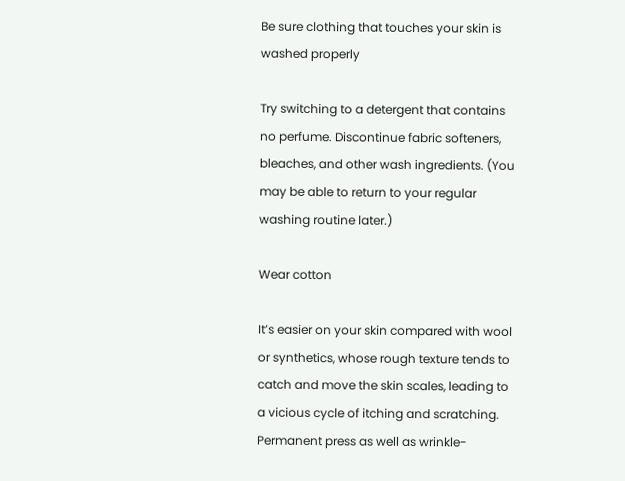Be sure clothing that touches your skin is  washed properly

Try switching to a detergent that contains no perfume. Discontinue fabric softeners, bleaches, and other wash ingredients. (You may be able to return to your regular washing routine later.)

Wear cotton

It’s easier on your skin compared with wool or synthetics, whose rough texture tends to catch and move the skin scales, leading to a vicious cycle of itching and scratching. Permanent press as well as wrinkle-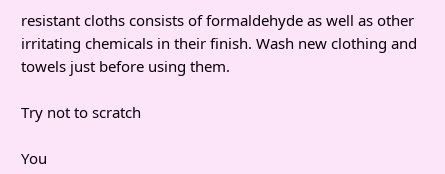resistant cloths consists of formaldehyde as well as other irritating chemicals in their finish. Wash new clothing and towels just before using them.

Try not to scratch

You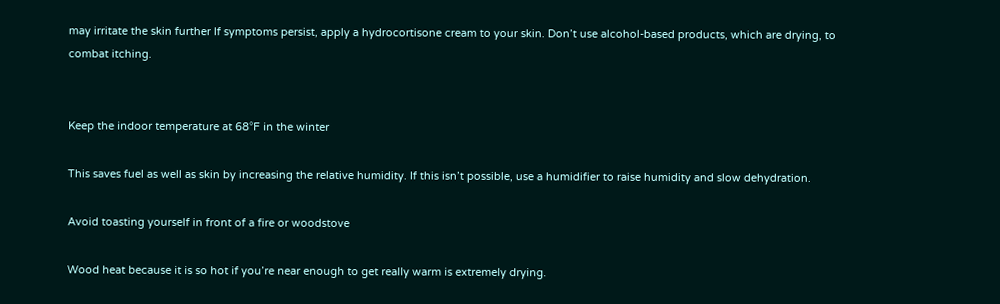may irritate the skin further If symptoms persist, apply a hydrocortisone cream to your skin. Don’t use alcohol-based products, which are drying, to combat itching.


Keep the indoor temperature at 68°F in the winter

This saves fuel as well as skin by increasing the relative humidity. If this isn’t possible, use a humidifier to raise humidity and slow dehydration.

Avoid toasting yourself in front of a fire or woodstove

Wood heat because it is so hot if you’re near enough to get really warm is extremely drying.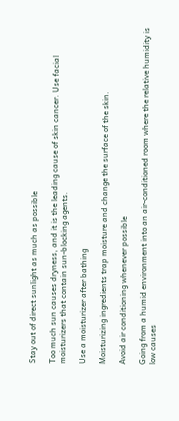Stay out of direct sunlight as much as possible

Too much sun causes dryness, and it is the leading cause of skin cancer. Use facial moisturizers that contain sun-blocking agents.

Use a moisturizer after bathing

Moisturizing ingredients trap moisture and change the surface of the skin.

Avoid air conditioning whenever possible

Going from a humid environment into an air-conditioned room where the relative humidity is low causes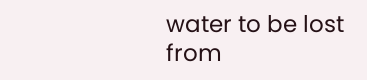water to be lost from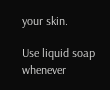your skin.

Use liquid soap whenever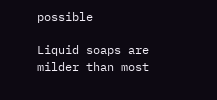possible

Liquid soaps are milder than most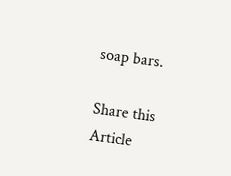soap bars.

Share this Article